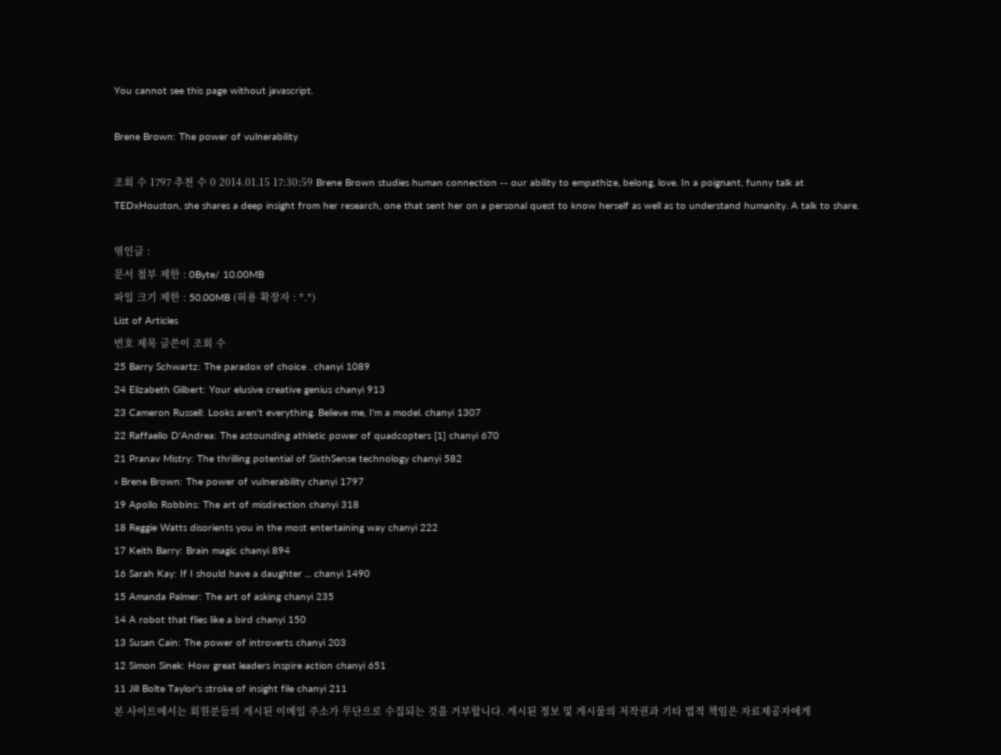You cannot see this page without javascript.

Brene Brown: The power of vulnerability

조회 수 1797 추천 수 0 2014.01.15 17:30:59 Brene Brown studies human connection -- our ability to empathize, belong, love. In a poignant, funny talk at TEDxHouston, she shares a deep insight from her research, one that sent her on a personal quest to know herself as well as to understand humanity. A talk to share.

엮인글 :
문서 첨부 제한 : 0Byte/ 10.00MB
파일 크기 제한 : 50.00MB (허용 확장자 : *.*)
List of Articles
번호 제목 글쓴이 조회 수
25 Barry Schwartz: The paradox of choice . chanyi 1089
24 Elizabeth Gilbert: Your elusive creative genius chanyi 913
23 Cameron Russell: Looks aren't everything. Believe me, I'm a model. chanyi 1307
22 Raffaello D'Andrea: The astounding athletic power of quadcopters [1] chanyi 670
21 Pranav Mistry: The thrilling potential of SixthSense technology chanyi 582
» Brene Brown: The power of vulnerability chanyi 1797
19 Apollo Robbins: The art of misdirection chanyi 318
18 Reggie Watts disorients you in the most entertaining way chanyi 222
17 Keith Barry: Brain magic chanyi 894
16 Sarah Kay: If I should have a daughter ... chanyi 1490
15 Amanda Palmer: The art of asking chanyi 235
14 A robot that flies like a bird chanyi 150
13 Susan Cain: The power of introverts chanyi 203
12 Simon Sinek: How great leaders inspire action chanyi 651
11 Jill Bolte Taylor's stroke of insight file chanyi 211
본 사이트에서는 회원분들의 게시된 이메일 주소가 무단으로 수집되는 것을 거부합니다. 게시된 정보 및 게시물의 저작권과 기타 법적 책임은 자료제공자에게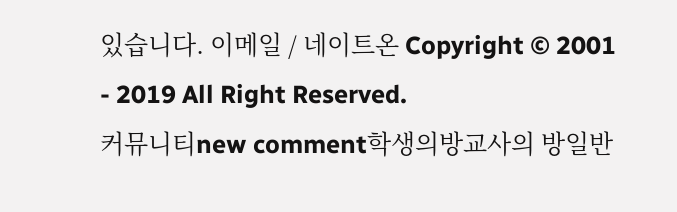있습니다. 이메일 / 네이트온 Copyright © 2001 - 2019 All Right Reserved.
커뮤니티new comment학생의방교사의 방일반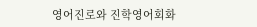영어진로와 진학영어회화